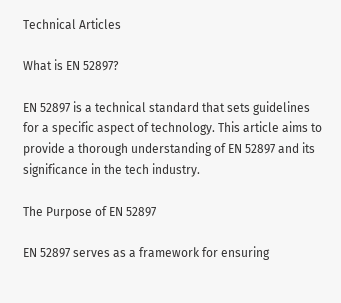Technical Articles

What is EN 52897?

EN 52897 is a technical standard that sets guidelines for a specific aspect of technology. This article aims to provide a thorough understanding of EN 52897 and its significance in the tech industry.

The Purpose of EN 52897

EN 52897 serves as a framework for ensuring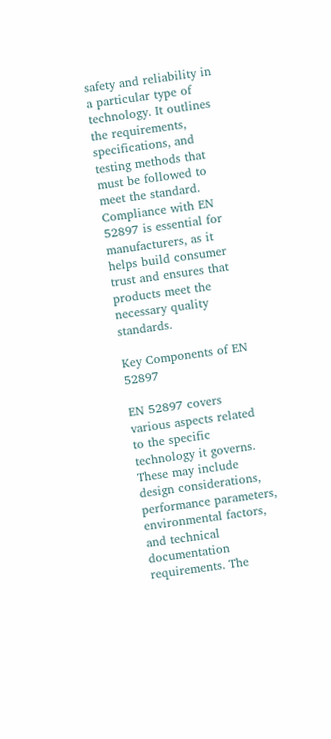safety and reliability in a particular type of technology. It outlines the requirements, specifications, and testing methods that must be followed to meet the standard. Compliance with EN 52897 is essential for manufacturers, as it helps build consumer trust and ensures that products meet the necessary quality standards.

Key Components of EN 52897

EN 52897 covers various aspects related to the specific technology it governs. These may include design considerations, performance parameters, environmental factors, and technical documentation requirements. The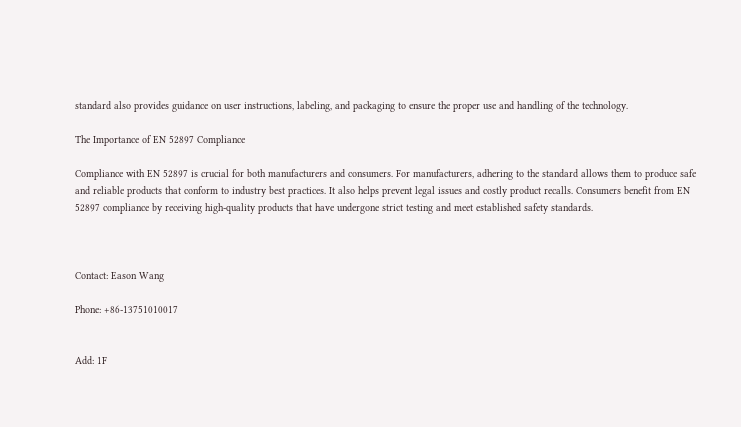standard also provides guidance on user instructions, labeling, and packaging to ensure the proper use and handling of the technology.

The Importance of EN 52897 Compliance

Compliance with EN 52897 is crucial for both manufacturers and consumers. For manufacturers, adhering to the standard allows them to produce safe and reliable products that conform to industry best practices. It also helps prevent legal issues and costly product recalls. Consumers benefit from EN 52897 compliance by receiving high-quality products that have undergone strict testing and meet established safety standards.



Contact: Eason Wang

Phone: +86-13751010017


Add: 1F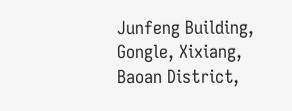Junfeng Building, Gongle, Xixiang, Baoan District,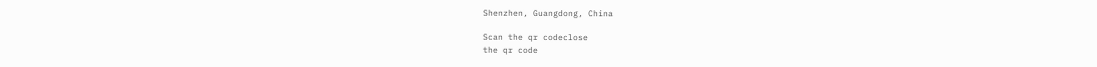Shenzhen, Guangdong, China

Scan the qr codeclose
the qr code